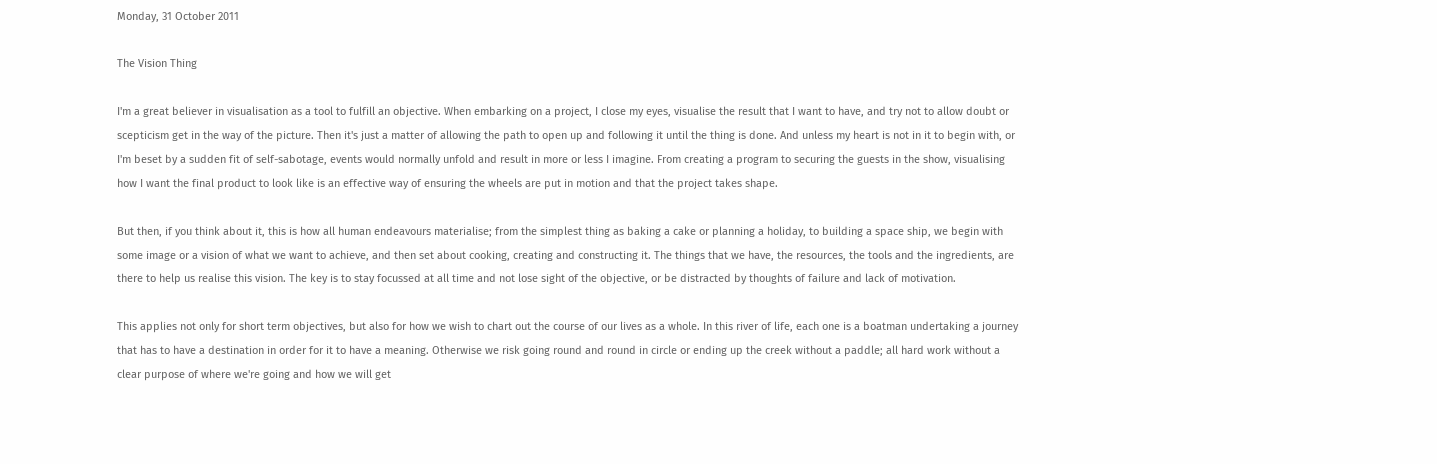Monday, 31 October 2011

The Vision Thing

I'm a great believer in visualisation as a tool to fulfill an objective. When embarking on a project, I close my eyes, visualise the result that I want to have, and try not to allow doubt or scepticism get in the way of the picture. Then it's just a matter of allowing the path to open up and following it until the thing is done. And unless my heart is not in it to begin with, or I'm beset by a sudden fit of self-sabotage, events would normally unfold and result in more or less I imagine. From creating a program to securing the guests in the show, visualising how I want the final product to look like is an effective way of ensuring the wheels are put in motion and that the project takes shape.

But then, if you think about it, this is how all human endeavours materialise; from the simplest thing as baking a cake or planning a holiday, to building a space ship, we begin with some image or a vision of what we want to achieve, and then set about cooking, creating and constructing it. The things that we have, the resources, the tools and the ingredients, are there to help us realise this vision. The key is to stay focussed at all time and not lose sight of the objective, or be distracted by thoughts of failure and lack of motivation.

This applies not only for short term objectives, but also for how we wish to chart out the course of our lives as a whole. In this river of life, each one is a boatman undertaking a journey that has to have a destination in order for it to have a meaning. Otherwise we risk going round and round in circle or ending up the creek without a paddle; all hard work without a clear purpose of where we're going and how we will get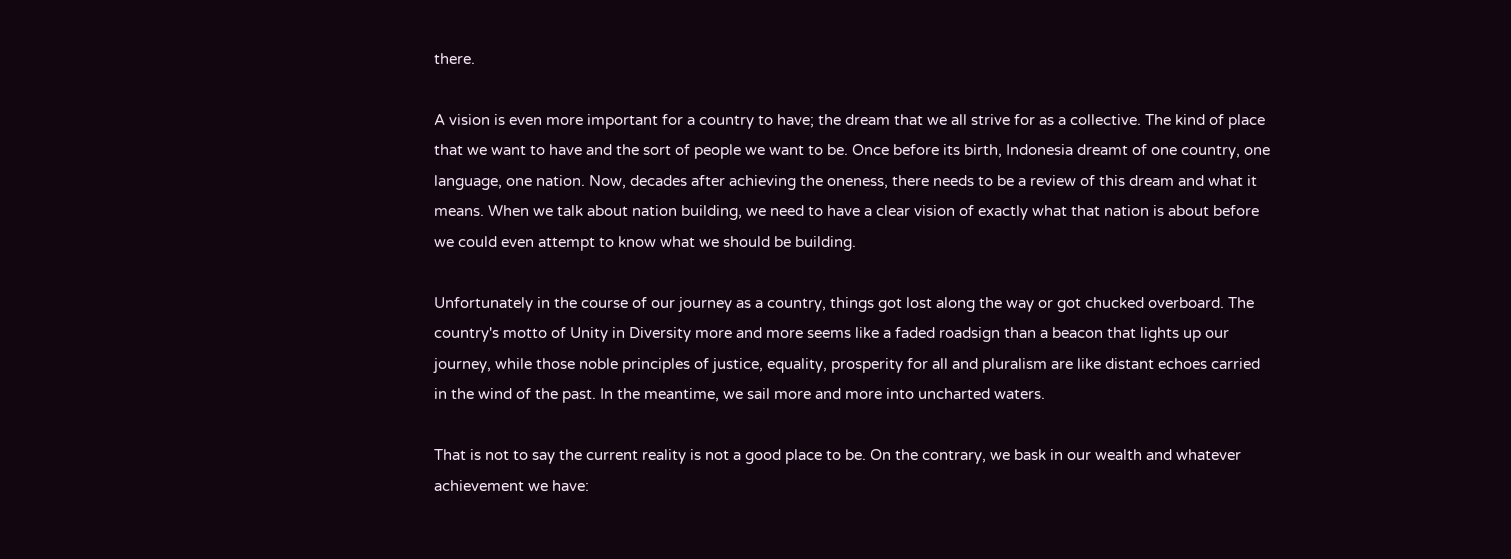there.

A vision is even more important for a country to have; the dream that we all strive for as a collective. The kind of place that we want to have and the sort of people we want to be. Once before its birth, Indonesia dreamt of one country, one language, one nation. Now, decades after achieving the oneness, there needs to be a review of this dream and what it means. When we talk about nation building, we need to have a clear vision of exactly what that nation is about before we could even attempt to know what we should be building.

Unfortunately in the course of our journey as a country, things got lost along the way or got chucked overboard. The country's motto of Unity in Diversity more and more seems like a faded roadsign than a beacon that lights up our journey, while those noble principles of justice, equality, prosperity for all and pluralism are like distant echoes carried in the wind of the past. In the meantime, we sail more and more into uncharted waters.

That is not to say the current reality is not a good place to be. On the contrary, we bask in our wealth and whatever achievement we have: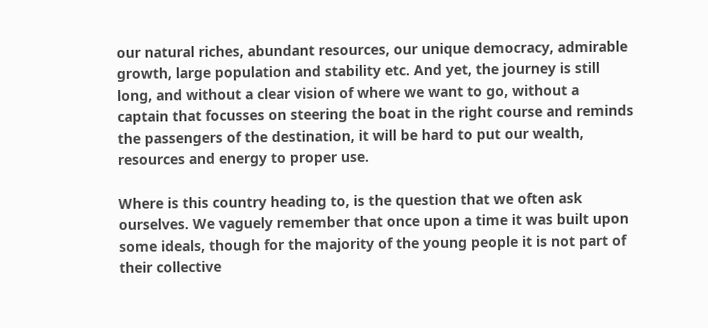our natural riches, abundant resources, our unique democracy, admirable growth, large population and stability etc. And yet, the journey is still long, and without a clear vision of where we want to go, without a captain that focusses on steering the boat in the right course and reminds the passengers of the destination, it will be hard to put our wealth, resources and energy to proper use.

Where is this country heading to, is the question that we often ask ourselves. We vaguely remember that once upon a time it was built upon some ideals, though for the majority of the young people it is not part of their collective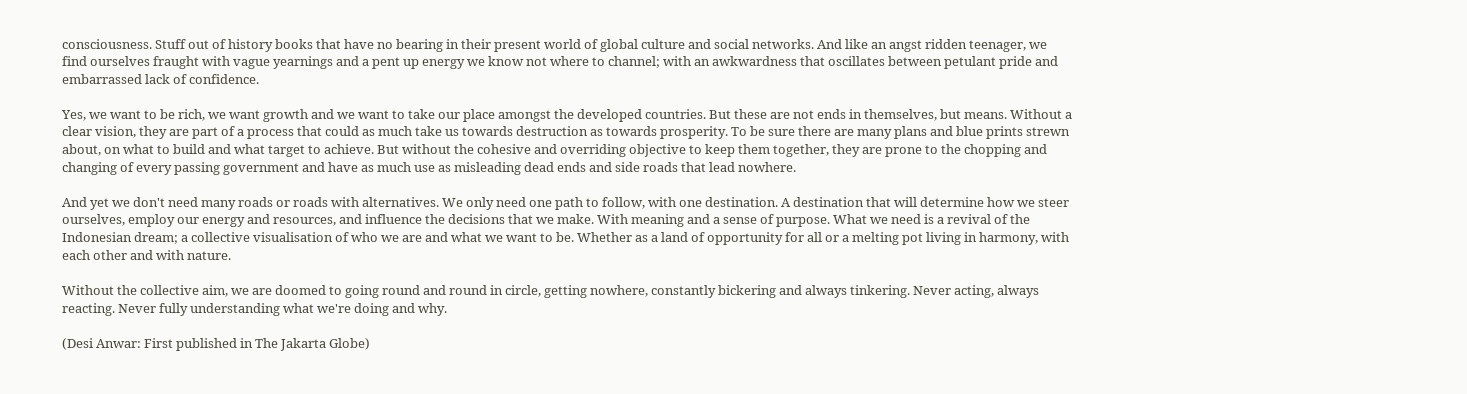consciousness. Stuff out of history books that have no bearing in their present world of global culture and social networks. And like an angst ridden teenager, we find ourselves fraught with vague yearnings and a pent up energy we know not where to channel; with an awkwardness that oscillates between petulant pride and embarrassed lack of confidence.

Yes, we want to be rich, we want growth and we want to take our place amongst the developed countries. But these are not ends in themselves, but means. Without a clear vision, they are part of a process that could as much take us towards destruction as towards prosperity. To be sure there are many plans and blue prints strewn about, on what to build and what target to achieve. But without the cohesive and overriding objective to keep them together, they are prone to the chopping and changing of every passing government and have as much use as misleading dead ends and side roads that lead nowhere.

And yet we don't need many roads or roads with alternatives. We only need one path to follow, with one destination. A destination that will determine how we steer ourselves, employ our energy and resources, and influence the decisions that we make. With meaning and a sense of purpose. What we need is a revival of the Indonesian dream; a collective visualisation of who we are and what we want to be. Whether as a land of opportunity for all or a melting pot living in harmony, with each other and with nature.

Without the collective aim, we are doomed to going round and round in circle, getting nowhere, constantly bickering and always tinkering. Never acting, always reacting. Never fully understanding what we're doing and why.

(Desi Anwar: First published in The Jakarta Globe)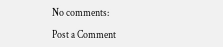No comments:

Post a Comment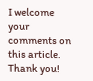I welcome your comments on this article. Thank you!